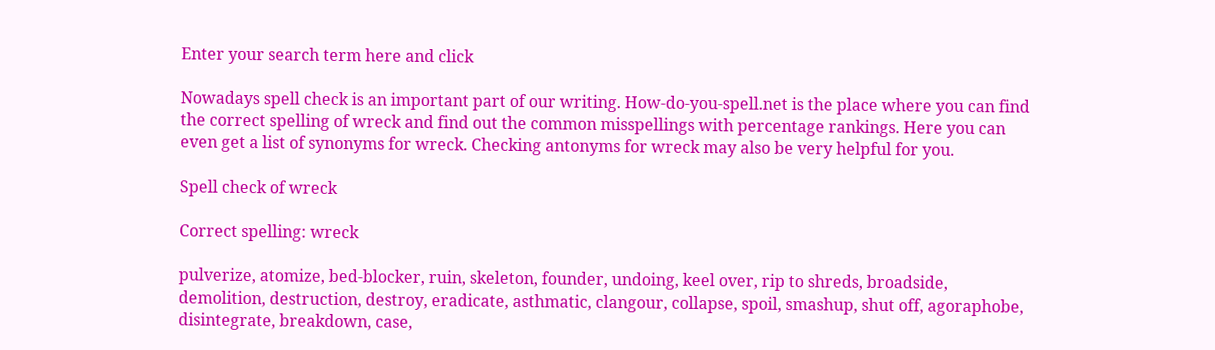Enter your search term here and click

Nowadays spell check is an important part of our writing. How-do-you-spell.net is the place where you can find the correct spelling of wreck and find out the common misspellings with percentage rankings. Here you can even get a list of synonyms for wreck. Checking antonyms for wreck may also be very helpful for you.

Spell check of wreck

Correct spelling: wreck

pulverize, atomize, bed-blocker, ruin, skeleton, founder, undoing, keel over, rip to shreds, broadside, demolition, destruction, destroy, eradicate, asthmatic, clangour, collapse, spoil, smashup, shut off, agoraphobe, disintegrate, breakdown, case,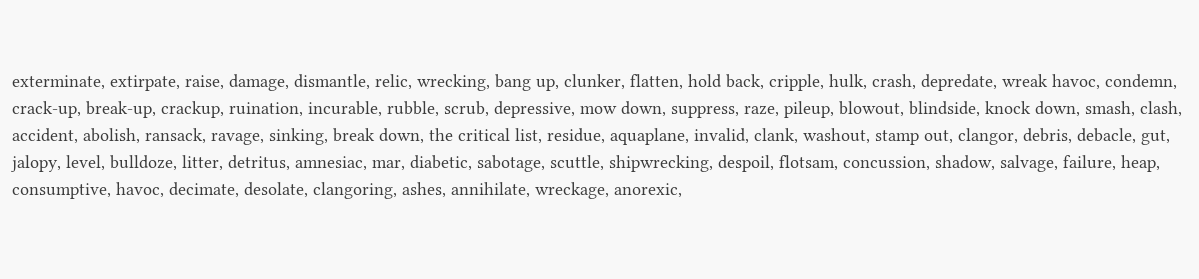exterminate, extirpate, raise, damage, dismantle, relic, wrecking, bang up, clunker, flatten, hold back, cripple, hulk, crash, depredate, wreak havoc, condemn, crack-up, break-up, crackup, ruination, incurable, rubble, scrub, depressive, mow down, suppress, raze, pileup, blowout, blindside, knock down, smash, clash, accident, abolish, ransack, ravage, sinking, break down, the critical list, residue, aquaplane, invalid, clank, washout, stamp out, clangor, debris, debacle, gut, jalopy, level, bulldoze, litter, detritus, amnesiac, mar, diabetic, sabotage, scuttle, shipwrecking, despoil, flotsam, concussion, shadow, salvage, failure, heap, consumptive, havoc, decimate, desolate, clangoring, ashes, annihilate, wreckage, anorexic,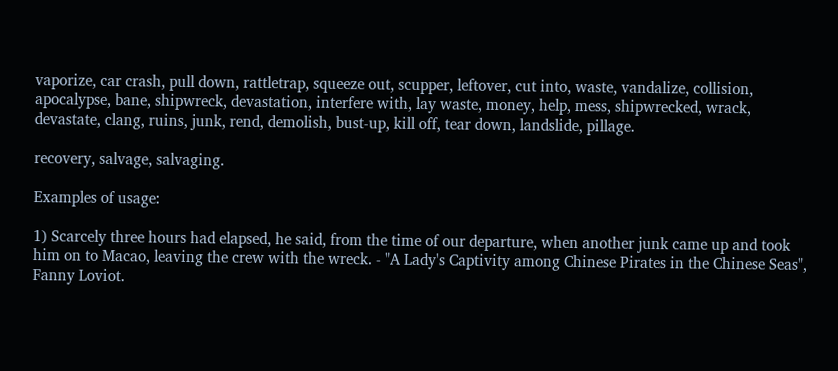vaporize, car crash, pull down, rattletrap, squeeze out, scupper, leftover, cut into, waste, vandalize, collision, apocalypse, bane, shipwreck, devastation, interfere with, lay waste, money, help, mess, shipwrecked, wrack, devastate, clang, ruins, junk, rend, demolish, bust-up, kill off, tear down, landslide, pillage.

recovery, salvage, salvaging.

Examples of usage:

1) Scarcely three hours had elapsed, he said, from the time of our departure, when another junk came up and took him on to Macao, leaving the crew with the wreck. - "A Lady's Captivity among Chinese Pirates in the Chinese Seas", Fanny Loviot.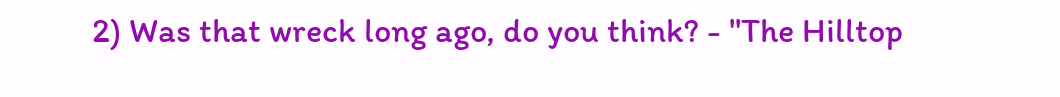2) Was that wreck long ago, do you think? - "The Hilltop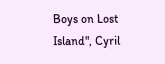Boys on Lost Island", Cyril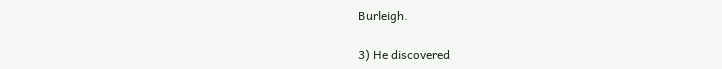Burleigh.

3) He discovered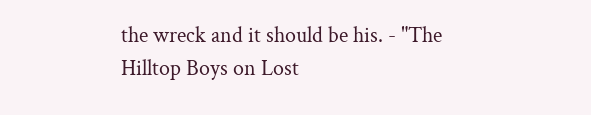the wreck and it should be his. - "The Hilltop Boys on Lost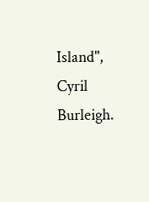Island", Cyril Burleigh.